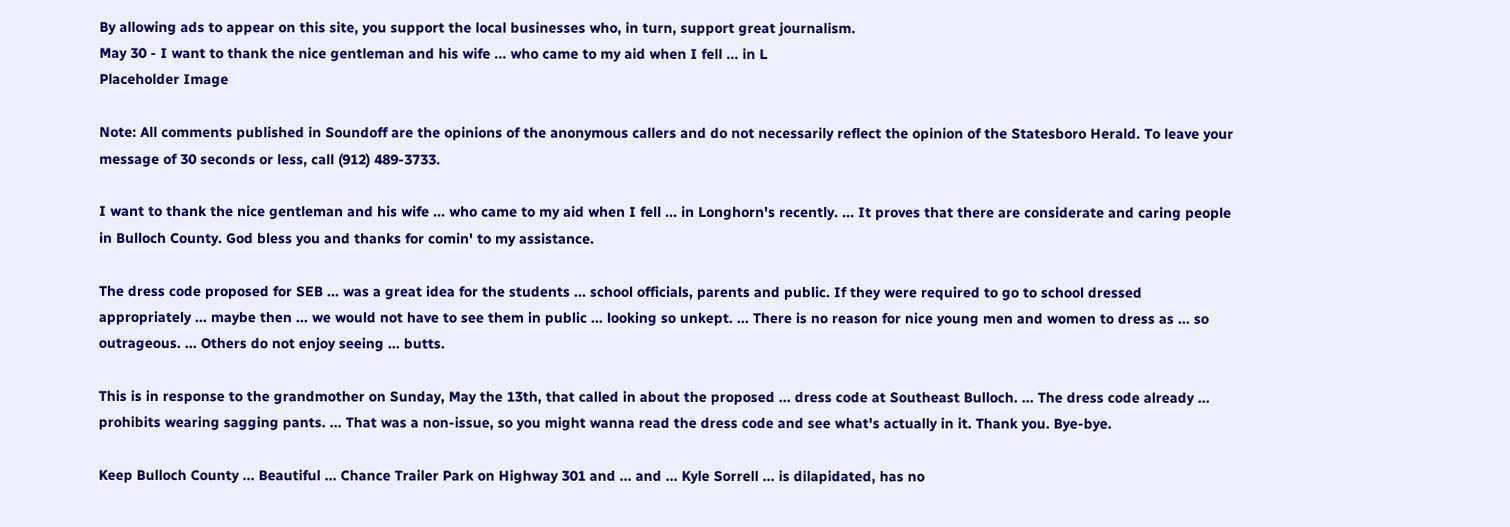By allowing ads to appear on this site, you support the local businesses who, in turn, support great journalism.
May 30 - I want to thank the nice gentleman and his wife ... who came to my aid when I fell ... in L
Placeholder Image

Note: All comments published in Soundoff are the opinions of the anonymous callers and do not necessarily reflect the opinion of the Statesboro Herald. To leave your message of 30 seconds or less, call (912) 489-3733.

I want to thank the nice gentleman and his wife ... who came to my aid when I fell ... in Longhorn's recently. ... It proves that there are considerate and caring people in Bulloch County. God bless you and thanks for comin' to my assistance.

The dress code proposed for SEB ... was a great idea for the students ... school officials, parents and public. If they were required to go to school dressed appropriately ... maybe then ... we would not have to see them in public ... looking so unkept. ... There is no reason for nice young men and women to dress as ... so outrageous. ... Others do not enjoy seeing ... butts.

This is in response to the grandmother on Sunday, May the 13th, that called in about the proposed ... dress code at Southeast Bulloch. ... The dress code already ... prohibits wearing sagging pants. ... That was a non-issue, so you might wanna read the dress code and see what's actually in it. Thank you. Bye-bye.

Keep Bulloch County ... Beautiful ... Chance Trailer Park on Highway 301 and ... and ... Kyle Sorrell ... is dilapidated, has no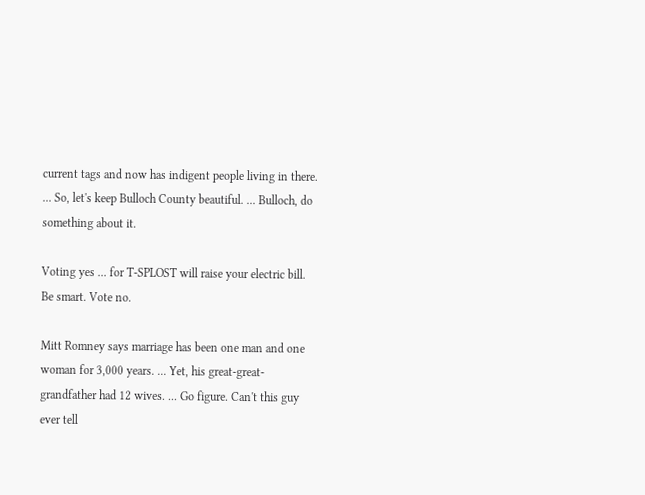current tags and now has indigent people living in there. ... So, let's keep Bulloch County beautiful. ... Bulloch, do something about it.

Voting yes ... for T-SPLOST will raise your electric bill. Be smart. Vote no.

Mitt Romney says marriage has been one man and one woman for 3,000 years. ... Yet, his great-great-grandfather had 12 wives. ... Go figure. Can't this guy ever tell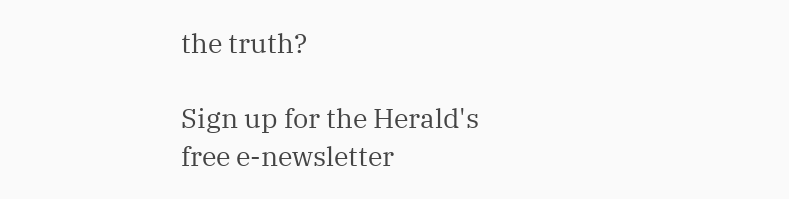the truth?

Sign up for the Herald's free e-newsletter